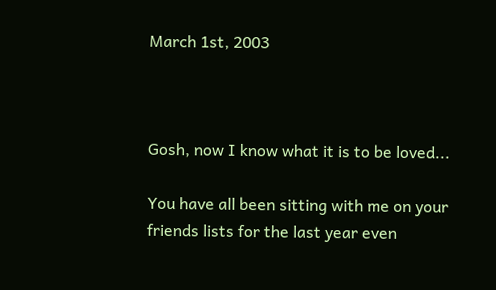March 1st, 2003



Gosh, now I know what it is to be loved...

You have all been sitting with me on your friends lists for the last year even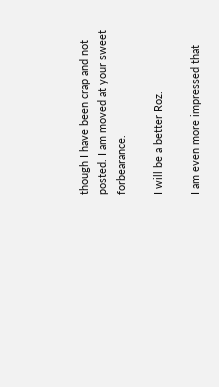though I have been crap and not posted. I am moved at your sweet forbearance.

I will be a better Roz.

I am even more impressed that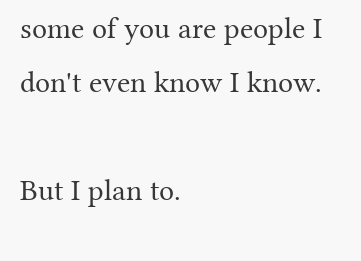some of you are people I don't even know I know.

But I plan to.